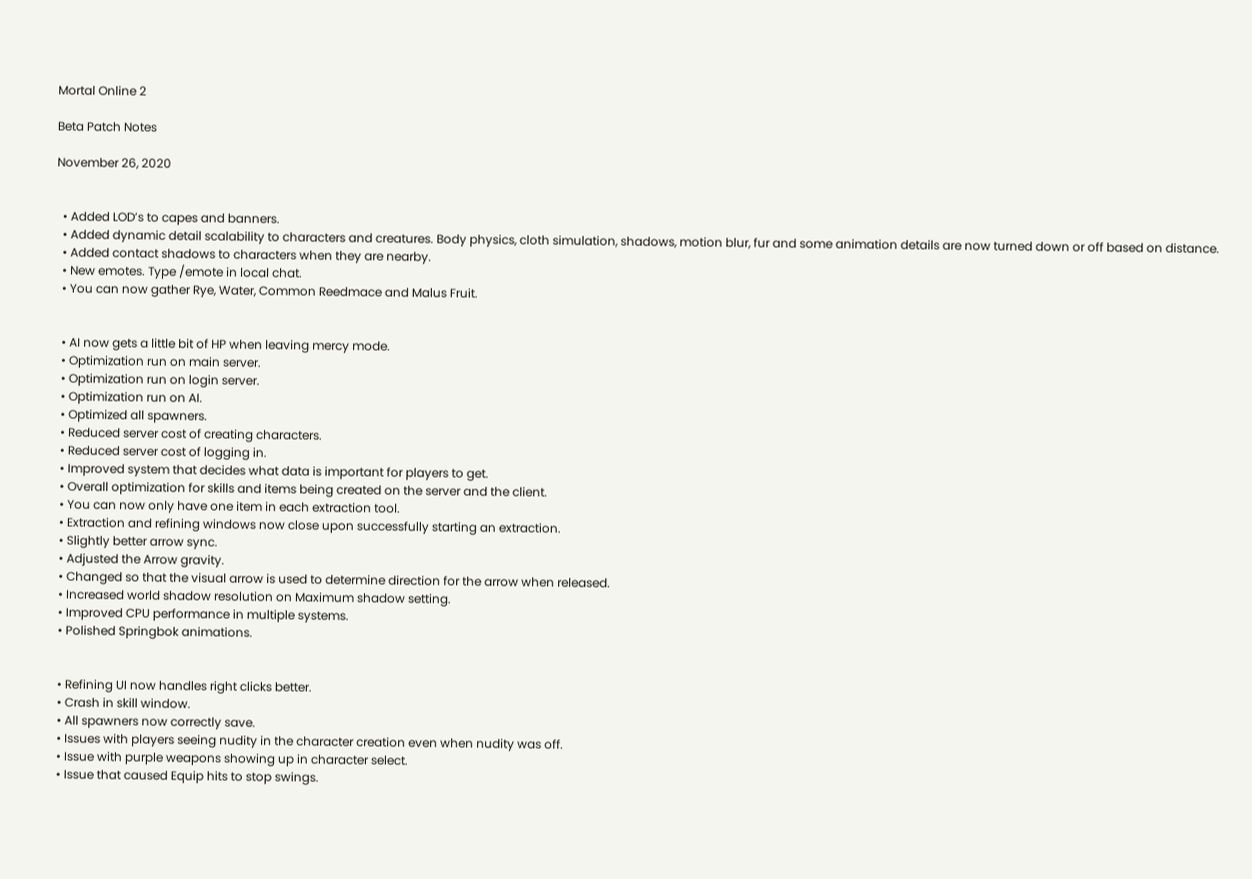Mortal Online 2

Beta Patch Notes

November 26, 2020


  • Added LOD’s to capes and banners.
  • Added dynamic detail scalability to characters and creatures. Body physics, cloth simulation, shadows, motion blur, fur and some animation details are now turned down or off based on distance.
  • Added contact shadows to characters when they are nearby.
  • New emotes. Type /emote in local chat.
  • You can now gather Rye, Water, Common Reedmace and Malus Fruit.


  • AI now gets a little bit of HP when leaving mercy mode.
  • Optimization run on main server.
  • Optimization run on login server.
  • Optimization run on AI.
  • Optimized all spawners.
  • Reduced server cost of creating characters.
  • Reduced server cost of logging in.
  • Improved system that decides what data is important for players to get.
  • Overall optimization for skills and items being created on the server and the client.
  • You can now only have one item in each extraction tool.
  • Extraction and refining windows now close upon successfully starting an extraction.
  • Slightly better arrow sync.
  • Adjusted the Arrow gravity.
  • Changed so that the visual arrow is used to determine direction for the arrow when released.
  • Increased world shadow resolution on Maximum shadow setting.
  • Improved CPU performance in multiple systems.
  • Polished Springbok animations.


  • Refining UI now handles right clicks better.
  • Crash in skill window.
  • All spawners now correctly save.
  • Issues with players seeing nudity in the character creation even when nudity was off.
  • Issue with purple weapons showing up in character select.
  • Issue that caused Equip hits to stop swings.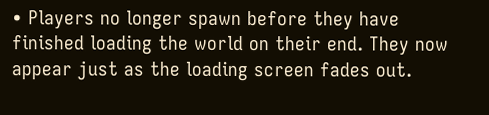• Players no longer spawn before they have finished loading the world on their end. They now appear just as the loading screen fades out.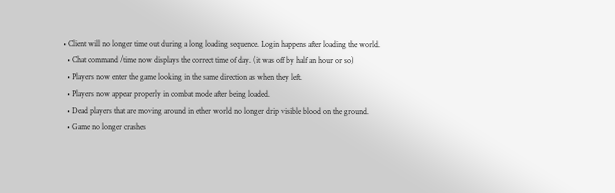• Client will no longer time out during a long loading sequence. Login happens after loading the world.
  • Chat command /time now displays the correct time of day. (it was off by half an hour or so)
  • Players now enter the game looking in the same direction as when they left.
  • Players now appear properly in combat mode after being loaded.
  • Dead players that are moving around in ether world no longer drip visible blood on the ground.
  • Game no longer crashes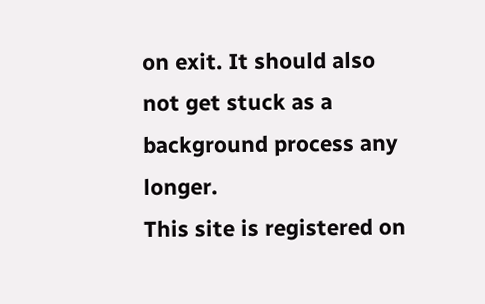on exit. It should also not get stuck as a background process any longer.
This site is registered on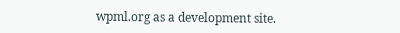wpml.org as a development site.